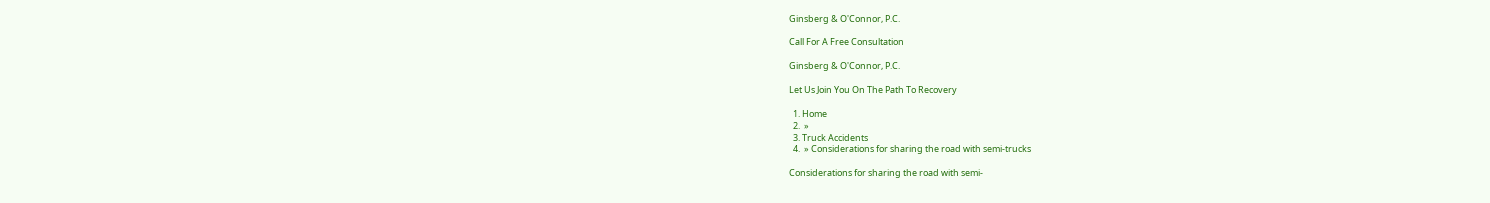Ginsberg & O'Connor, P.C.

Call For A Free Consultation

Ginsberg & O'Connor, P.C.

Let Us Join You On The Path To Recovery

  1. Home
  2.  »
  3. Truck Accidents
  4.  » Considerations for sharing the road with semi-trucks

Considerations for sharing the road with semi-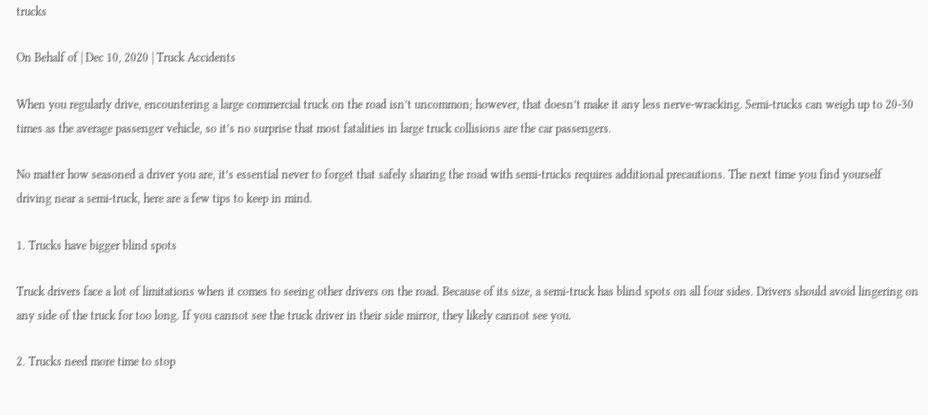trucks

On Behalf of | Dec 10, 2020 | Truck Accidents

When you regularly drive, encountering a large commercial truck on the road isn’t uncommon; however, that doesn’t make it any less nerve-wracking. Semi-trucks can weigh up to 20-30 times as the average passenger vehicle, so it’s no surprise that most fatalities in large truck collisions are the car passengers.

No matter how seasoned a driver you are, it’s essential never to forget that safely sharing the road with semi-trucks requires additional precautions. The next time you find yourself driving near a semi-truck, here are a few tips to keep in mind.

1. Trucks have bigger blind spots

Truck drivers face a lot of limitations when it comes to seeing other drivers on the road. Because of its size, a semi-truck has blind spots on all four sides. Drivers should avoid lingering on any side of the truck for too long. If you cannot see the truck driver in their side mirror, they likely cannot see you.

2. Trucks need more time to stop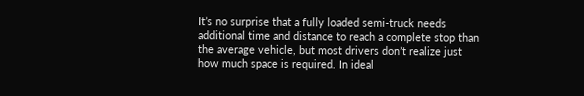It’s no surprise that a fully loaded semi-truck needs additional time and distance to reach a complete stop than the average vehicle, but most drivers don’t realize just how much space is required. In ideal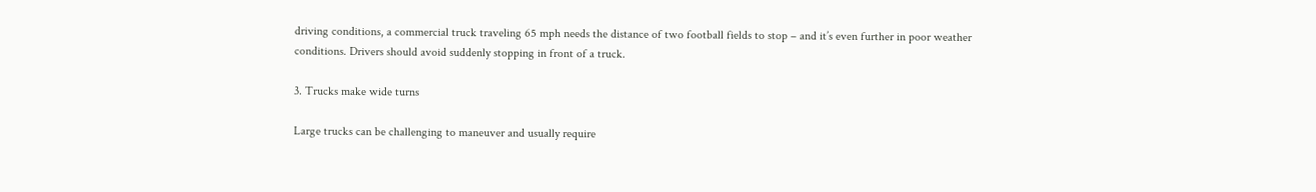driving conditions, a commercial truck traveling 65 mph needs the distance of two football fields to stop – and it’s even further in poor weather conditions. Drivers should avoid suddenly stopping in front of a truck.

3. Trucks make wide turns

Large trucks can be challenging to maneuver and usually require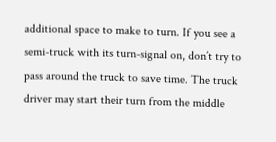additional space to make to turn. If you see a semi-truck with its turn-signal on, don’t try to pass around the truck to save time. The truck driver may start their turn from the middle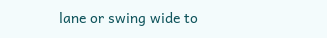lane or swing wide to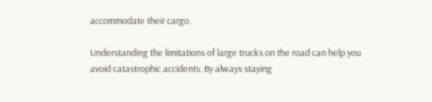accommodate their cargo.

Understanding the limitations of large trucks on the road can help you avoid catastrophic accidents. By always staying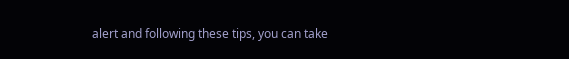alert and following these tips, you can take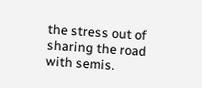the stress out of sharing the road with semis.